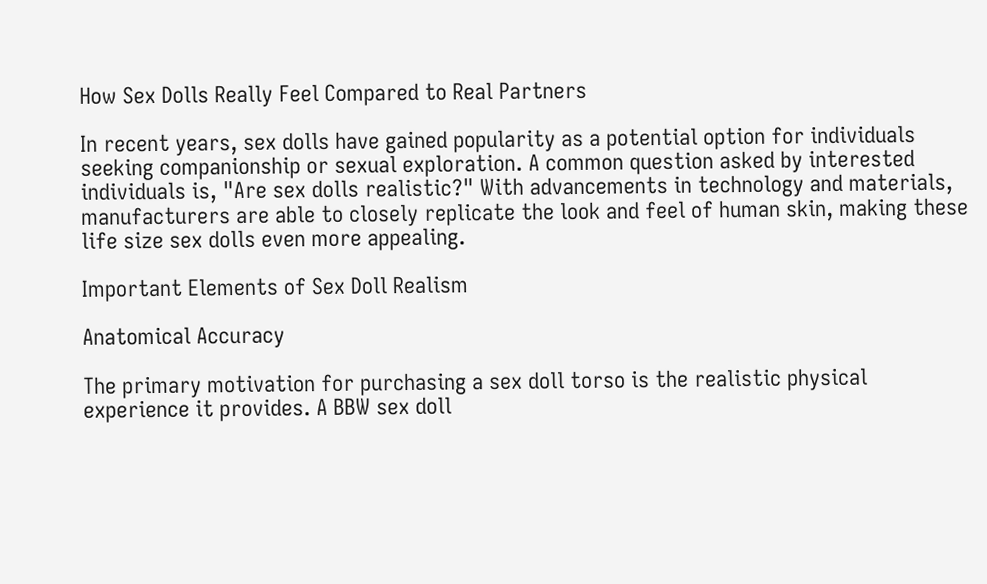How Sex Dolls Really Feel Compared to Real Partners

In recent years, sex dolls have gained popularity as a potential option for individuals seeking companionship or sexual exploration. A common question asked by interested individuals is, "Are sex dolls realistic?" With advancements in technology and materials, manufacturers are able to closely replicate the look and feel of human skin, making these life size sex dolls even more appealing.

Important Elements of Sex Doll Realism

Anatomical Accuracy

The primary motivation for purchasing a sex doll torso is the realistic physical experience it provides. A BBW sex doll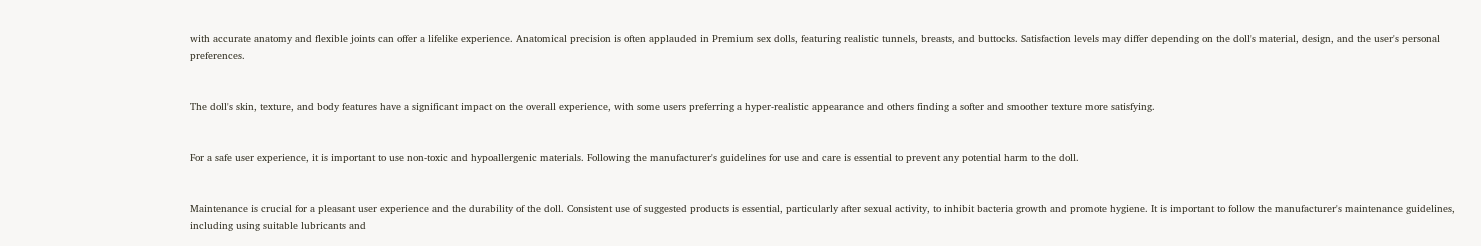with accurate anatomy and flexible joints can offer a lifelike experience. Anatomical precision is often applauded in Premium sex dolls, featuring realistic tunnels, breasts, and buttocks. Satisfaction levels may differ depending on the doll's material, design, and the user's personal preferences.


The doll's skin, texture, and body features have a significant impact on the overall experience, with some users preferring a hyper-realistic appearance and others finding a softer and smoother texture more satisfying.


For a safe user experience, it is important to use non-toxic and hypoallergenic materials. Following the manufacturer's guidelines for use and care is essential to prevent any potential harm to the doll.


Maintenance is crucial for a pleasant user experience and the durability of the doll. Consistent use of suggested products is essential, particularly after sexual activity, to inhibit bacteria growth and promote hygiene. It is important to follow the manufacturer's maintenance guidelines, including using suitable lubricants and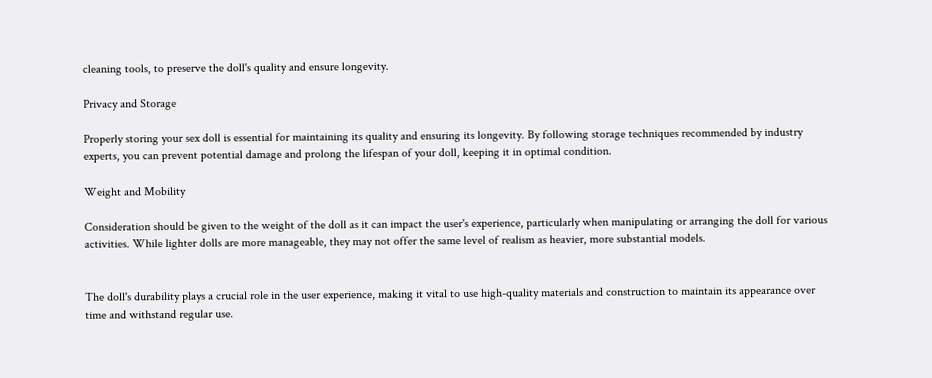cleaning tools, to preserve the doll's quality and ensure longevity.

Privacy and Storage

Properly storing your sex doll is essential for maintaining its quality and ensuring its longevity. By following storage techniques recommended by industry experts, you can prevent potential damage and prolong the lifespan of your doll, keeping it in optimal condition.

Weight and Mobility

Consideration should be given to the weight of the doll as it can impact the user's experience, particularly when manipulating or arranging the doll for various activities. While lighter dolls are more manageable, they may not offer the same level of realism as heavier, more substantial models.


The doll's durability plays a crucial role in the user experience, making it vital to use high-quality materials and construction to maintain its appearance over time and withstand regular use.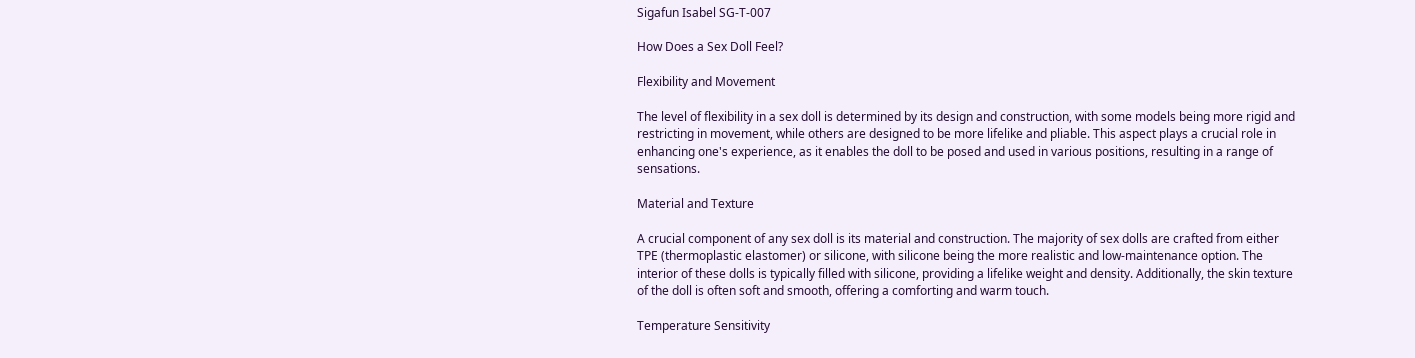Sigafun Isabel SG-T-007

How Does a Sex Doll Feel?

Flexibility and Movement

The level of flexibility in a sex doll is determined by its design and construction, with some models being more rigid and restricting in movement, while others are designed to be more lifelike and pliable. This aspect plays a crucial role in enhancing one's experience, as it enables the doll to be posed and used in various positions, resulting in a range of sensations.

Material and Texture

A crucial component of any sex doll is its material and construction. The majority of sex dolls are crafted from either TPE (thermoplastic elastomer) or silicone, with silicone being the more realistic and low-maintenance option. The interior of these dolls is typically filled with silicone, providing a lifelike weight and density. Additionally, the skin texture of the doll is often soft and smooth, offering a comforting and warm touch.

Temperature Sensitivity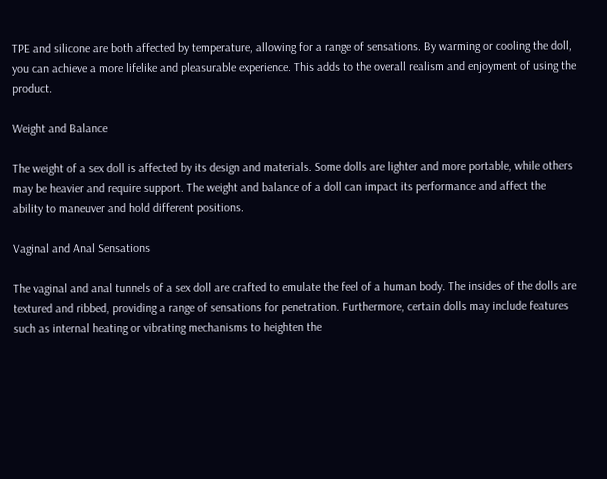TPE and silicone are both affected by temperature, allowing for a range of sensations. By warming or cooling the doll, you can achieve a more lifelike and pleasurable experience. This adds to the overall realism and enjoyment of using the product.

Weight and Balance

The weight of a sex doll is affected by its design and materials. Some dolls are lighter and more portable, while others may be heavier and require support. The weight and balance of a doll can impact its performance and affect the ability to maneuver and hold different positions.

Vaginal and Anal Sensations

The vaginal and anal tunnels of a sex doll are crafted to emulate the feel of a human body. The insides of the dolls are textured and ribbed, providing a range of sensations for penetration. Furthermore, certain dolls may include features such as internal heating or vibrating mechanisms to heighten the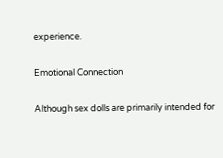experience.

Emotional Connection

Although sex dolls are primarily intended for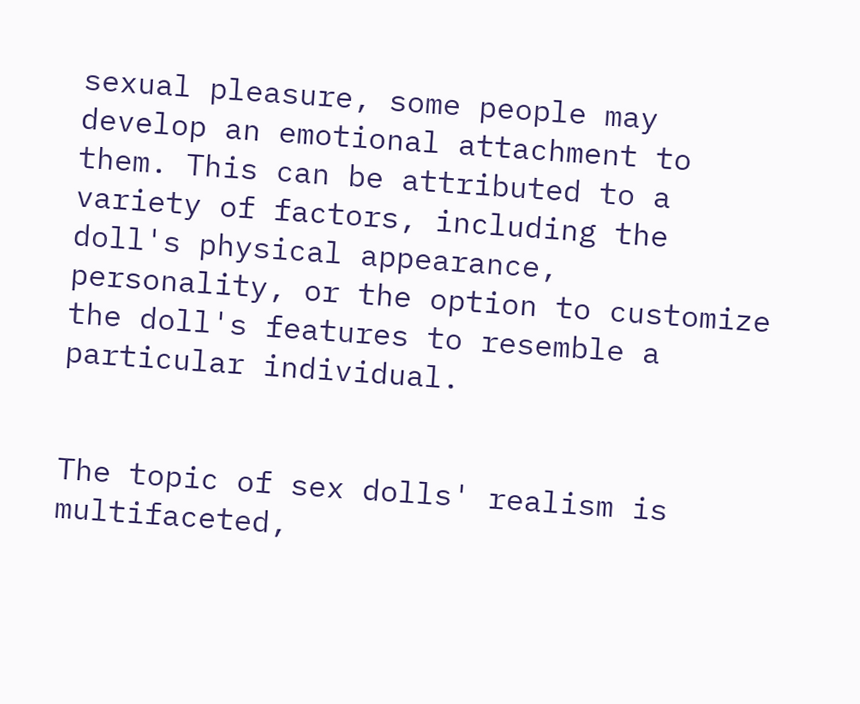sexual pleasure, some people may develop an emotional attachment to them. This can be attributed to a variety of factors, including the doll's physical appearance, personality, or the option to customize the doll's features to resemble a particular individual.


The topic of sex dolls' realism is multifaceted,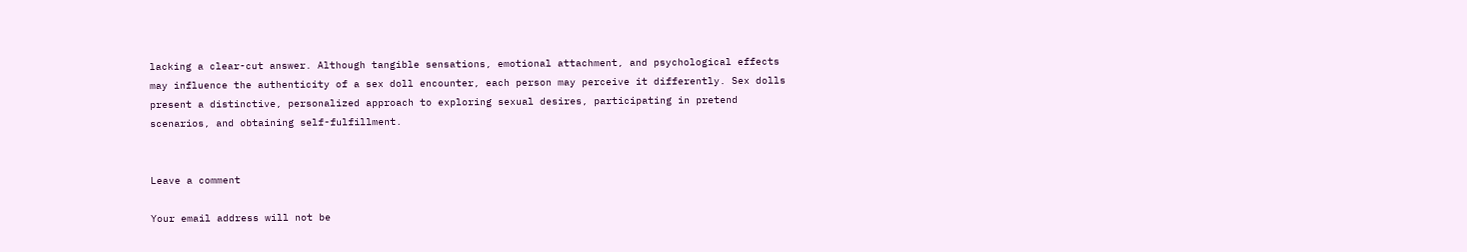lacking a clear-cut answer. Although tangible sensations, emotional attachment, and psychological effects may influence the authenticity of a sex doll encounter, each person may perceive it differently. Sex dolls present a distinctive, personalized approach to exploring sexual desires, participating in pretend scenarios, and obtaining self-fulfillment.


Leave a comment

Your email address will not be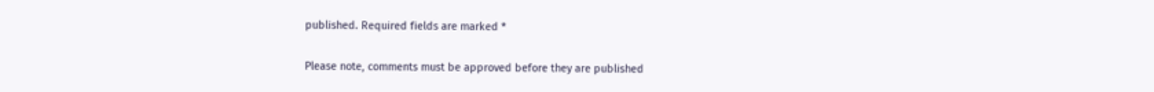published. Required fields are marked *

Please note, comments must be approved before they are published